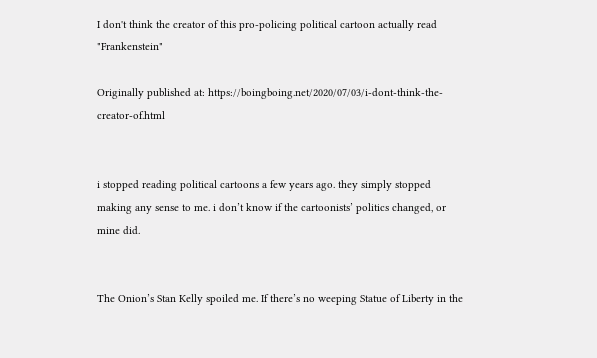I don't think the creator of this pro-policing political cartoon actually read "Frankenstein"

Originally published at: https://boingboing.net/2020/07/03/i-dont-think-the-creator-of.html


i stopped reading political cartoons a few years ago. they simply stopped making any sense to me. i don’t know if the cartoonists’ politics changed, or mine did.


The Onion’s Stan Kelly spoiled me. If there’s no weeping Statue of Liberty in the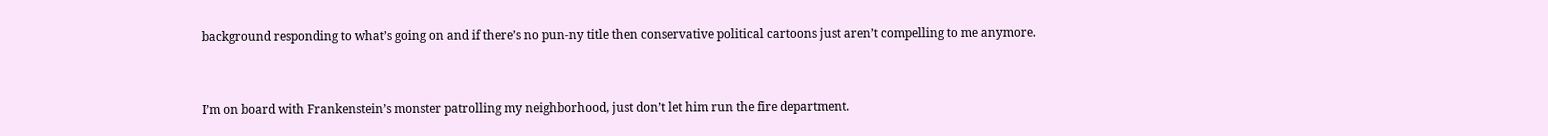background responding to what’s going on and if there’s no pun-ny title then conservative political cartoons just aren’t compelling to me anymore.


I’m on board with Frankenstein’s monster patrolling my neighborhood, just don’t let him run the fire department.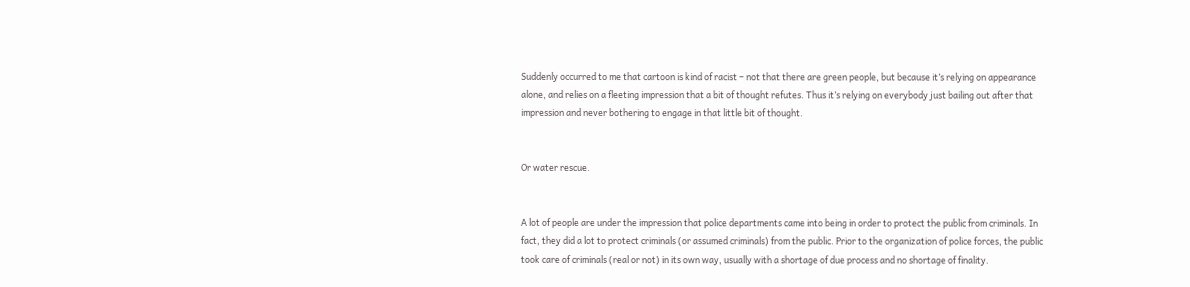Suddenly occurred to me that cartoon is kind of racist – not that there are green people, but because it’s relying on appearance alone, and relies on a fleeting impression that a bit of thought refutes. Thus it’s relying on everybody just bailing out after that impression and never bothering to engage in that little bit of thought.


Or water rescue.


A lot of people are under the impression that police departments came into being in order to protect the public from criminals. In fact, they did a lot to protect criminals (or assumed criminals) from the public. Prior to the organization of police forces, the public took care of criminals (real or not) in its own way, usually with a shortage of due process and no shortage of finality.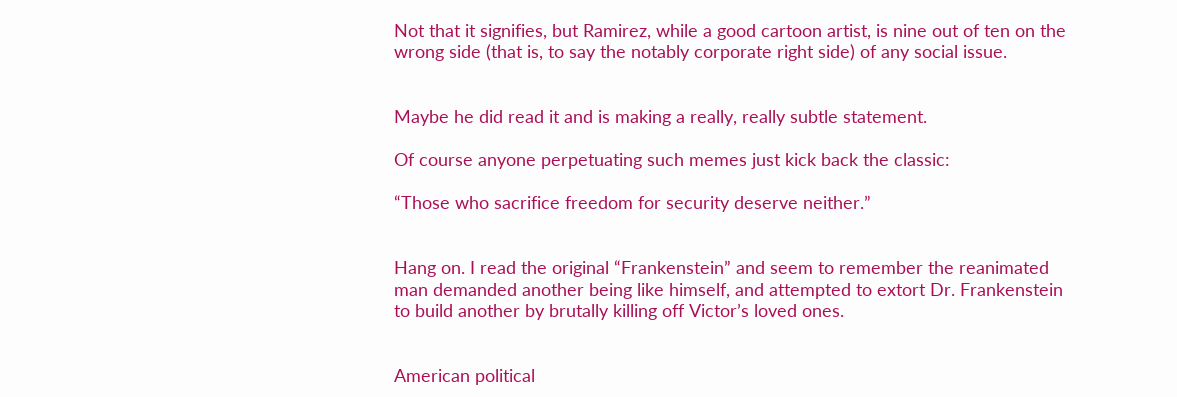Not that it signifies, but Ramirez, while a good cartoon artist, is nine out of ten on the wrong side (that is, to say the notably corporate right side) of any social issue.


Maybe he did read it and is making a really, really subtle statement.

Of course anyone perpetuating such memes just kick back the classic:

“Those who sacrifice freedom for security deserve neither.”


Hang on. I read the original “Frankenstein” and seem to remember the reanimated man demanded another being like himself, and attempted to extort Dr. Frankenstein to build another by brutally killing off Victor’s loved ones.


American political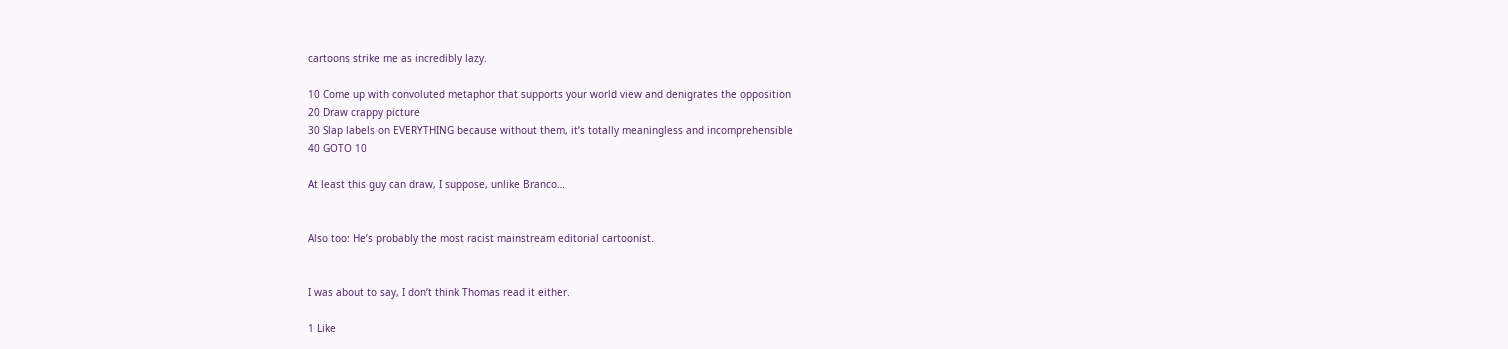cartoons strike me as incredibly lazy.

10 Come up with convoluted metaphor that supports your world view and denigrates the opposition
20 Draw crappy picture
30 Slap labels on EVERYTHING because without them, it’s totally meaningless and incomprehensible
40 GOTO 10

At least this guy can draw, I suppose, unlike Branco…


Also too: He’s probably the most racist mainstream editorial cartoonist.


I was about to say, I don’t think Thomas read it either.

1 Like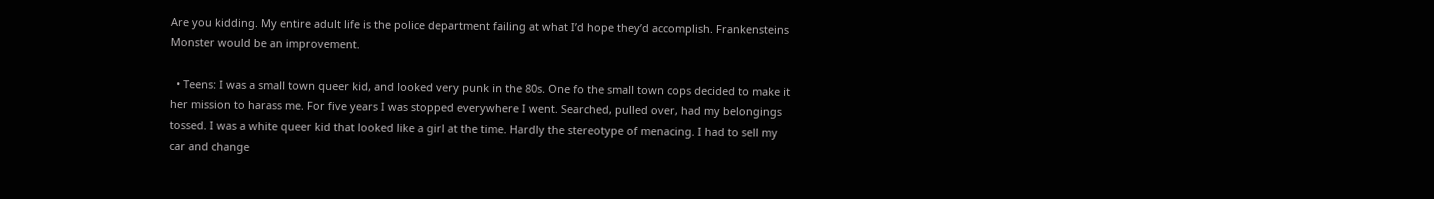Are you kidding. My entire adult life is the police department failing at what I’d hope they’d accomplish. Frankensteins Monster would be an improvement.

  • Teens: I was a small town queer kid, and looked very punk in the 80s. One fo the small town cops decided to make it her mission to harass me. For five years I was stopped everywhere I went. Searched, pulled over, had my belongings tossed. I was a white queer kid that looked like a girl at the time. Hardly the stereotype of menacing. I had to sell my car and change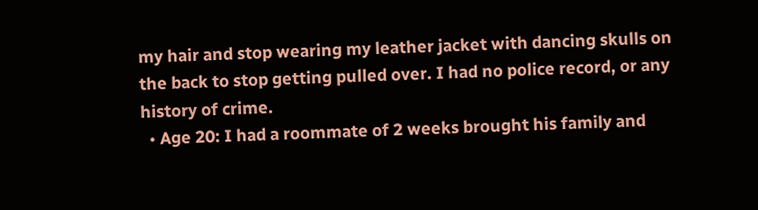my hair and stop wearing my leather jacket with dancing skulls on the back to stop getting pulled over. I had no police record, or any history of crime.
  • Age 20: I had a roommate of 2 weeks brought his family and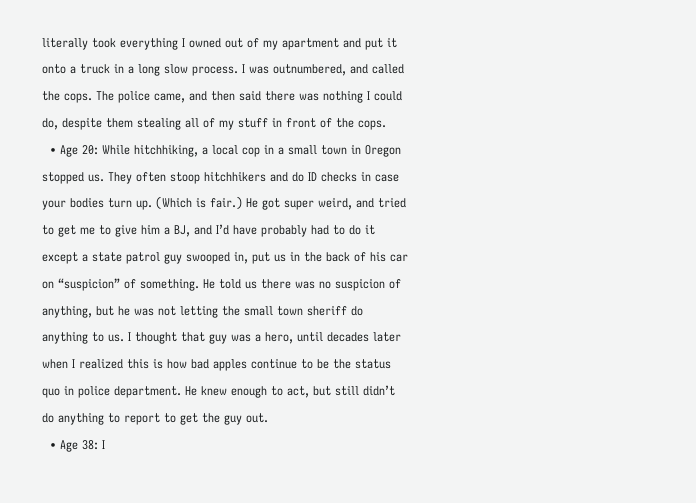literally took everything I owned out of my apartment and put it onto a truck in a long slow process. I was outnumbered, and called the cops. The police came, and then said there was nothing I could do, despite them stealing all of my stuff in front of the cops.
  • Age 20: While hitchhiking, a local cop in a small town in Oregon stopped us. They often stoop hitchhikers and do ID checks in case your bodies turn up. (Which is fair.) He got super weird, and tried to get me to give him a BJ, and I’d have probably had to do it except a state patrol guy swooped in, put us in the back of his car on “suspicion” of something. He told us there was no suspicion of anything, but he was not letting the small town sheriff do anything to us. I thought that guy was a hero, until decades later when I realized this is how bad apples continue to be the status quo in police department. He knew enough to act, but still didn’t do anything to report to get the guy out.
  • Age 38: I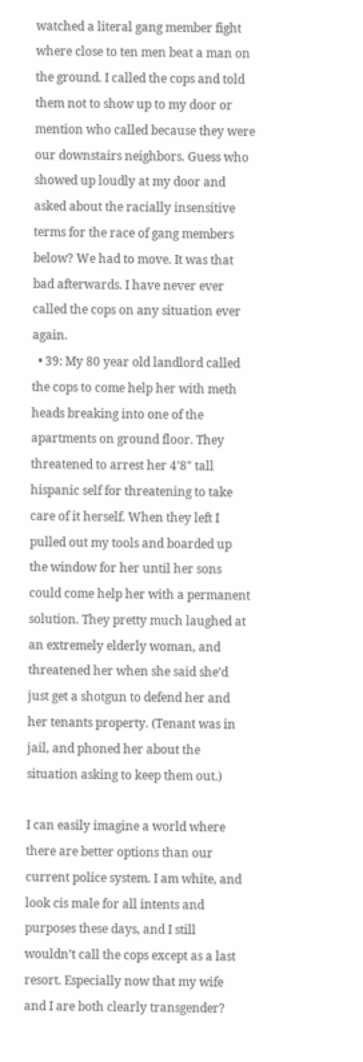watched a literal gang member fight where close to ten men beat a man on the ground. I called the cops and told them not to show up to my door or mention who called because they were our downstairs neighbors. Guess who showed up loudly at my door and asked about the racially insensitive terms for the race of gang members below? We had to move. It was that bad afterwards. I have never ever called the cops on any situation ever again.
  • 39: My 80 year old landlord called the cops to come help her with meth heads breaking into one of the apartments on ground floor. They threatened to arrest her 4’8" tall hispanic self for threatening to take care of it herself. When they left I pulled out my tools and boarded up the window for her until her sons could come help her with a permanent solution. They pretty much laughed at an extremely elderly woman, and threatened her when she said she’d just get a shotgun to defend her and her tenants property. (Tenant was in jail, and phoned her about the situation asking to keep them out.)

I can easily imagine a world where there are better options than our current police system. I am white, and look cis male for all intents and purposes these days, and I still wouldn’t call the cops except as a last resort. Especially now that my wife and I are both clearly transgender?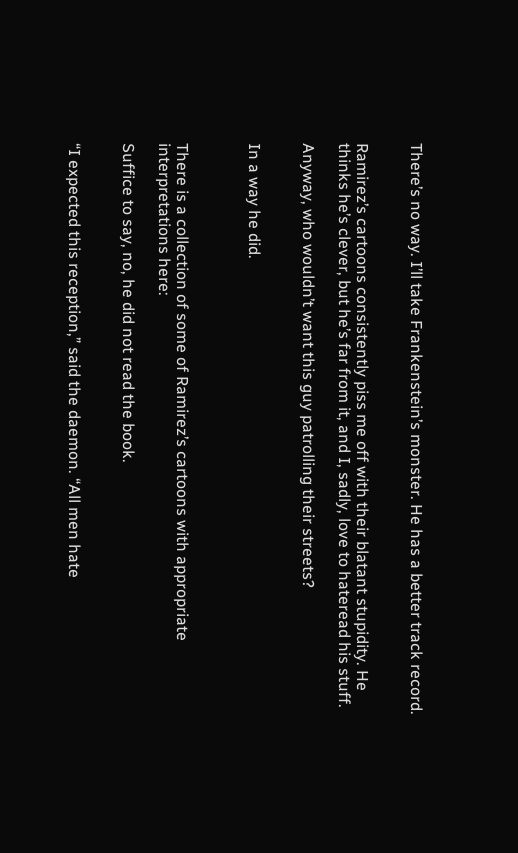There’s no way. I’ll take Frankenstein’s monster. He has a better track record.


Ramirez’s cartoons consistently piss me off with their blatant stupidity. He thinks he’s clever, but he’s far from it, and I, sadly, love to hateread his stuff.

Anyway, who wouldn’t want this guy patrolling their streets?


In a way he did.



There is a collection of some of Ramirez’s cartoons with appropriate interpretations here:

Suffice to say, no, he did not read the book.


“I expected this reception,” said the daemon. “All men hate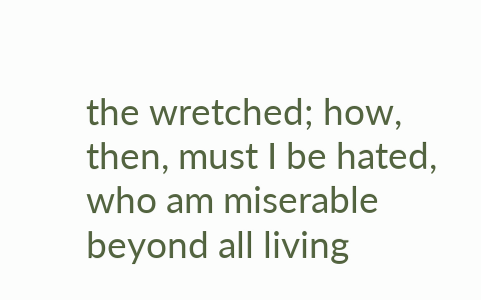the wretched; how, then, must I be hated, who am miserable beyond all living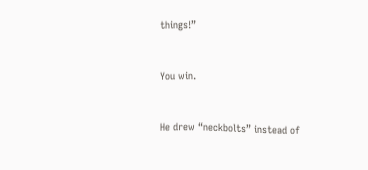things!”


You win.


He drew “neckbolts” instead of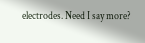electrodes. Need I say more?